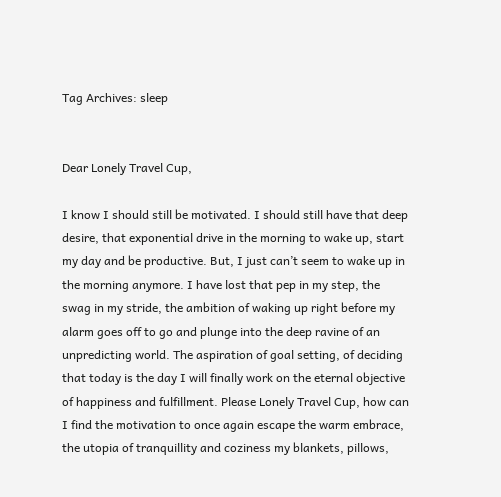Tag Archives: sleep


Dear Lonely Travel Cup,

I know I should still be motivated. I should still have that deep desire, that exponential drive in the morning to wake up, start my day and be productive. But, I just can’t seem to wake up in the morning anymore. I have lost that pep in my step, the swag in my stride, the ambition of waking up right before my alarm goes off to go and plunge into the deep ravine of an unpredicting world. The aspiration of goal setting, of deciding that today is the day I will finally work on the eternal objective of happiness and fulfillment. Please Lonely Travel Cup, how can I find the motivation to once again escape the warm embrace, the utopia of tranquillity and coziness my blankets, pillows,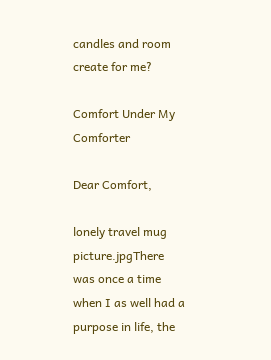candles and room create for me?

Comfort Under My Comforter

Dear Comfort,

lonely travel mug picture.jpgThere was once a time when I as well had a purpose in life, the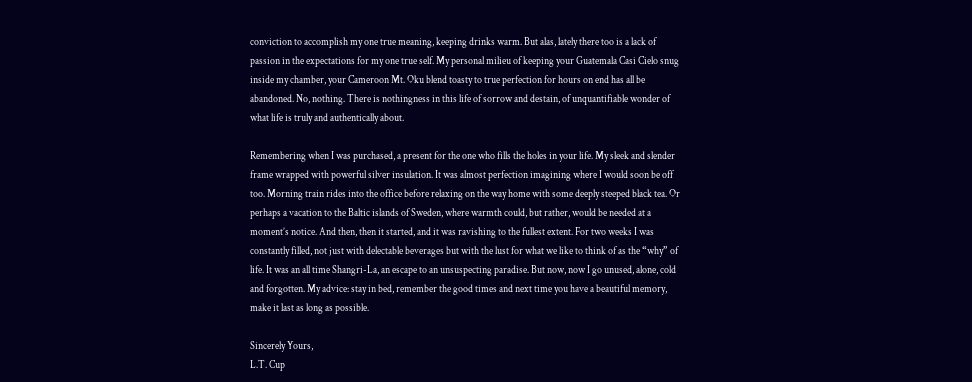conviction to accomplish my one true meaning, keeping drinks warm. But alas, lately there too is a lack of passion in the expectations for my one true self. My personal milieu of keeping your Guatemala Casi Cielo snug inside my chamber, your Cameroon Mt. Oku blend toasty to true perfection for hours on end has all be abandoned. No, nothing. There is nothingness in this life of sorrow and destain, of unquantifiable wonder of what life is truly and authentically about.

Remembering when I was purchased, a present for the one who fills the holes in your life. My sleek and slender frame wrapped with powerful silver insulation. It was almost perfection imagining where I would soon be off too. Morning train rides into the office before relaxing on the way home with some deeply steeped black tea. Or perhaps a vacation to the Baltic islands of Sweden, where warmth could, but rather, would be needed at a moment’s notice. And then, then it started, and it was ravishing to the fullest extent. For two weeks I was constantly filled, not just with delectable beverages but with the lust for what we like to think of as the “why” of life. It was an all time Shangri-La, an escape to an unsuspecting paradise. But now, now I go unused, alone, cold and forgotten. My advice: stay in bed, remember the good times and next time you have a beautiful memory, make it last as long as possible.

Sincerely Yours,
L.T. Cup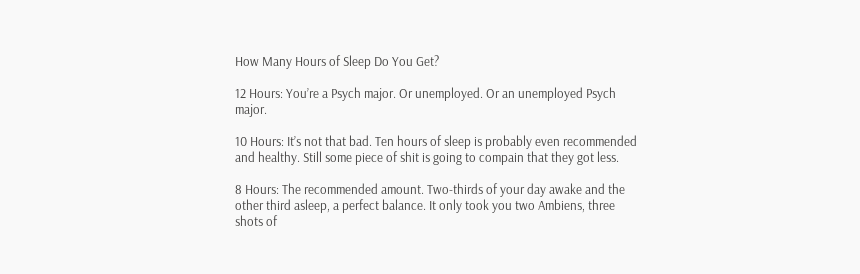How Many Hours of Sleep Do You Get?

12 Hours: You’re a Psych major. Or unemployed. Or an unemployed Psych major.

10 Hours: It’s not that bad. Ten hours of sleep is probably even recommended and healthy. Still some piece of shit is going to compain that they got less.

8 Hours: The recommended amount. Two-thirds of your day awake and the other third asleep, a perfect balance. It only took you two Ambiens, three shots of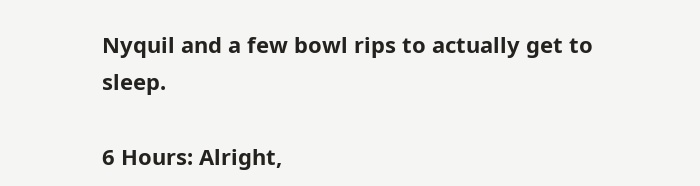Nyquil and a few bowl rips to actually get to sleep.

6 Hours: Alright,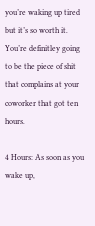you’re waking up tired but it’s so worth it. You’re definitley going to be the piece of shit that complains at your coworker that got ten hours.

4 Hours: As soon as you wake up,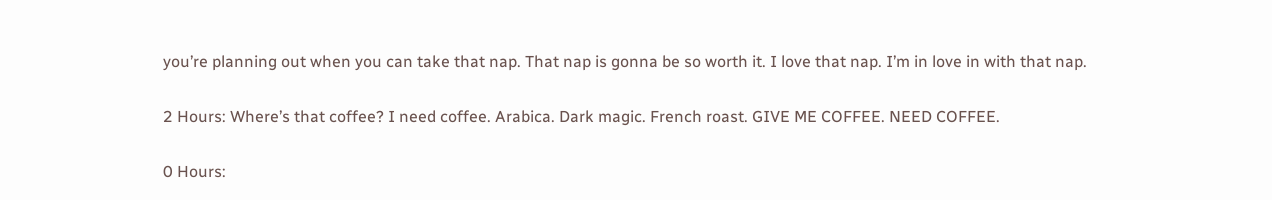you’re planning out when you can take that nap. That nap is gonna be so worth it. I love that nap. I’m in love in with that nap.

2 Hours: Where’s that coffee? I need coffee. Arabica. Dark magic. French roast. GIVE ME COFFEE. NEED COFFEE.

0 Hours: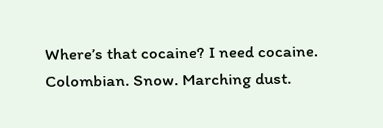Where’s that cocaine? I need cocaine. Colombian. Snow. Marching dust.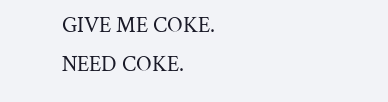GIVE ME COKE. NEED COKE.